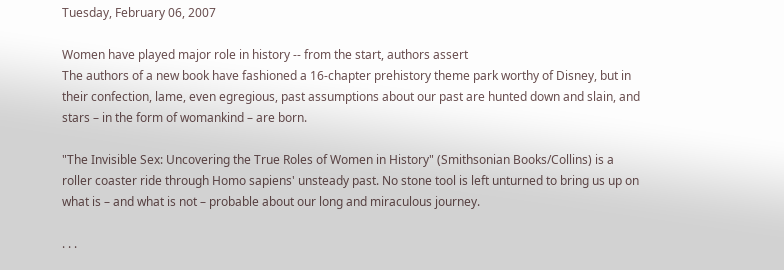Tuesday, February 06, 2007

Women have played major role in history -- from the start, authors assert
The authors of a new book have fashioned a 16-chapter prehistory theme park worthy of Disney, but in their confection, lame, even egregious, past assumptions about our past are hunted down and slain, and stars – in the form of womankind – are born.

"The Invisible Sex: Uncovering the True Roles of Women in History" (Smithsonian Books/Collins) is a roller coaster ride through Homo sapiens' unsteady past. No stone tool is left unturned to bring us up on what is – and what is not – probable about our long and miraculous journey.

. . .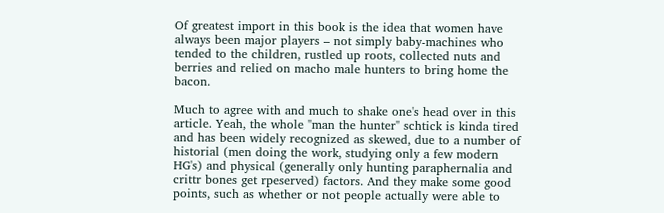Of greatest import in this book is the idea that women have always been major players – not simply baby-machines who tended to the children, rustled up roots, collected nuts and berries and relied on macho male hunters to bring home the bacon.

Much to agree with and much to shake one's head over in this article. Yeah, the whole "man the hunter" schtick is kinda tired and has been widely recognized as skewed, due to a number of historial (men doing the work, studying only a few modern HG's) and physical (generally only hunting paraphernalia and crittr bones get rpeserved) factors. And they make some good points, such as whether or not people actually were able to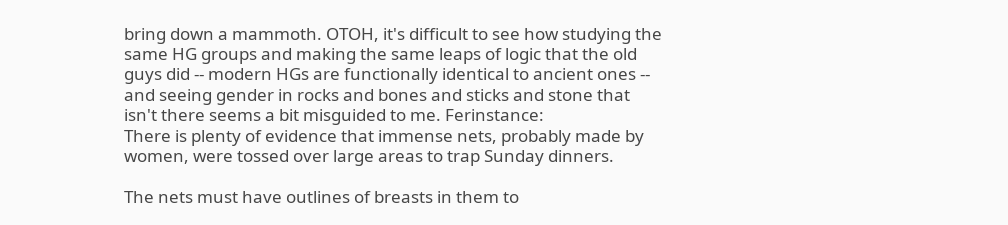bring down a mammoth. OTOH, it's difficult to see how studying the same HG groups and making the same leaps of logic that the old guys did -- modern HGs are functionally identical to ancient ones -- and seeing gender in rocks and bones and sticks and stone that isn't there seems a bit misguided to me. Ferinstance:
There is plenty of evidence that immense nets, probably made by women, were tossed over large areas to trap Sunday dinners.

The nets must have outlines of breasts in them to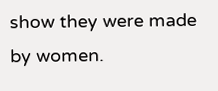show they were made by women.